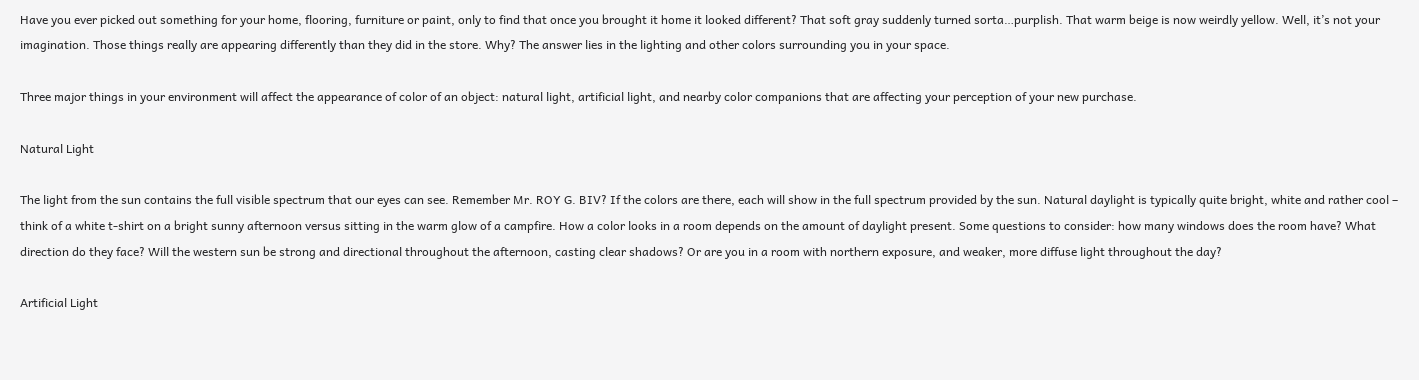Have you ever picked out something for your home, flooring, furniture or paint, only to find that once you brought it home it looked different? That soft gray suddenly turned sorta…purplish. That warm beige is now weirdly yellow. Well, it’s not your imagination. Those things really are appearing differently than they did in the store. Why? The answer lies in the lighting and other colors surrounding you in your space.

Three major things in your environment will affect the appearance of color of an object: natural light, artificial light, and nearby color companions that are affecting your perception of your new purchase.

Natural Light

The light from the sun contains the full visible spectrum that our eyes can see. Remember Mr. ROY G. BIV? If the colors are there, each will show in the full spectrum provided by the sun. Natural daylight is typically quite bright, white and rather cool – think of a white t-shirt on a bright sunny afternoon versus sitting in the warm glow of a campfire. How a color looks in a room depends on the amount of daylight present. Some questions to consider: how many windows does the room have? What direction do they face? Will the western sun be strong and directional throughout the afternoon, casting clear shadows? Or are you in a room with northern exposure, and weaker, more diffuse light throughout the day?

Artificial Light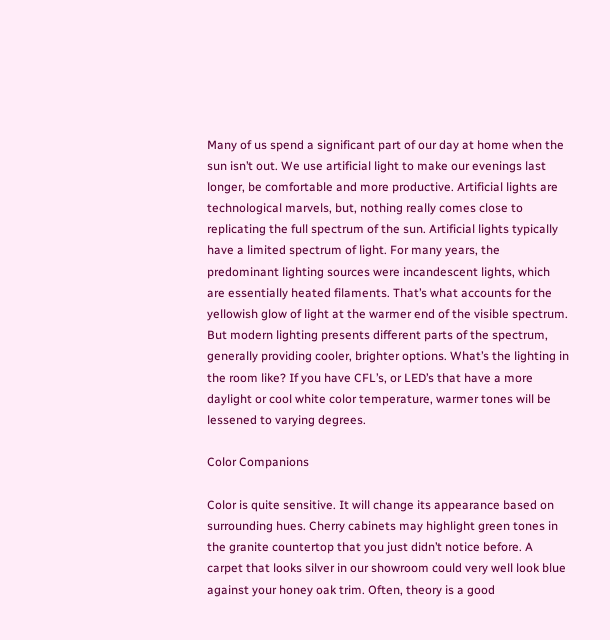Many of us spend a significant part of our day at home when the sun isn’t out. We use artificial light to make our evenings last longer, be comfortable and more productive. Artificial lights are technological marvels, but, nothing really comes close to replicating the full spectrum of the sun. Artificial lights typically have a limited spectrum of light. For many years, the predominant lighting sources were incandescent lights, which are essentially heated filaments. That’s what accounts for the yellowish glow of light at the warmer end of the visible spectrum. But modern lighting presents different parts of the spectrum, generally providing cooler, brighter options. What’s the lighting in the room like? If you have CFL’s, or LED’s that have a more daylight or cool white color temperature, warmer tones will be lessened to varying degrees.

Color Companions

Color is quite sensitive. It will change its appearance based on surrounding hues. Cherry cabinets may highlight green tones in the granite countertop that you just didn’t notice before. A carpet that looks silver in our showroom could very well look blue against your honey oak trim. Often, theory is a good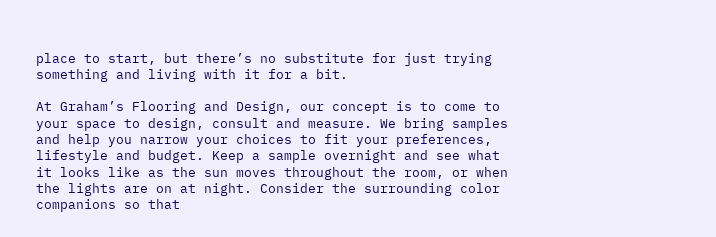place to start, but there’s no substitute for just trying something and living with it for a bit.

At Graham’s Flooring and Design, our concept is to come to your space to design, consult and measure. We bring samples and help you narrow your choices to fit your preferences, lifestyle and budget. Keep a sample overnight and see what it looks like as the sun moves throughout the room, or when the lights are on at night. Consider the surrounding color companions so that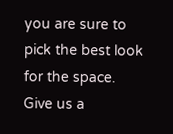you are sure to pick the best look for the space. Give us a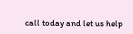call today and let us help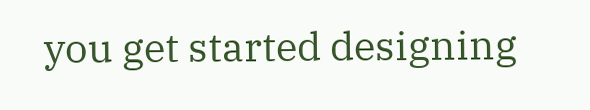you get started designing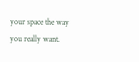your space the way you really want.